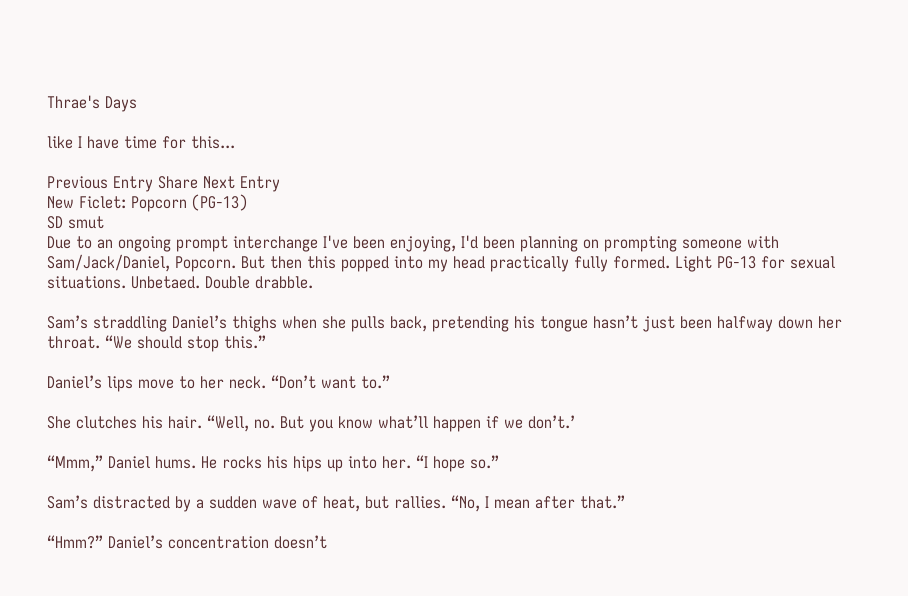Thrae's Days

like I have time for this...

Previous Entry Share Next Entry
New Ficlet: Popcorn (PG-13)
SD smut
Due to an ongoing prompt interchange I've been enjoying, I'd been planning on prompting someone with Sam/Jack/Daniel, Popcorn. But then this popped into my head practically fully formed. Light PG-13 for sexual situations. Unbetaed. Double drabble.

Sam’s straddling Daniel’s thighs when she pulls back, pretending his tongue hasn’t just been halfway down her throat. “We should stop this.”

Daniel’s lips move to her neck. “Don’t want to.”

She clutches his hair. “Well, no. But you know what’ll happen if we don’t.’

“Mmm,” Daniel hums. He rocks his hips up into her. “I hope so.”

Sam’s distracted by a sudden wave of heat, but rallies. “No, I mean after that.”

“Hmm?” Daniel’s concentration doesn’t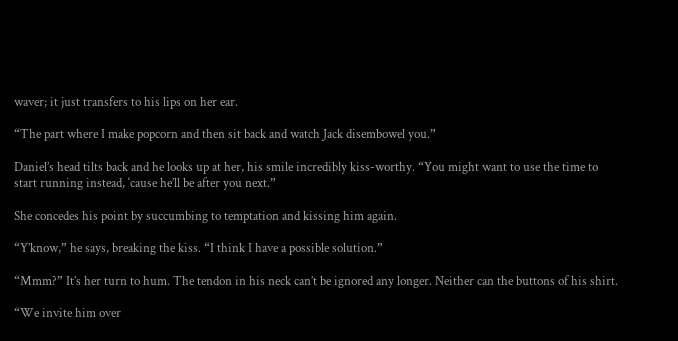waver; it just transfers to his lips on her ear.

“The part where I make popcorn and then sit back and watch Jack disembowel you.”

Daniel’s head tilts back and he looks up at her, his smile incredibly kiss-worthy. “You might want to use the time to start running instead, ‘cause he’ll be after you next.”

She concedes his point by succumbing to temptation and kissing him again.

“Y’know,” he says, breaking the kiss. “I think I have a possible solution.”

“Mmm?” It’s her turn to hum. The tendon in his neck can’t be ignored any longer. Neither can the buttons of his shirt.

“We invite him over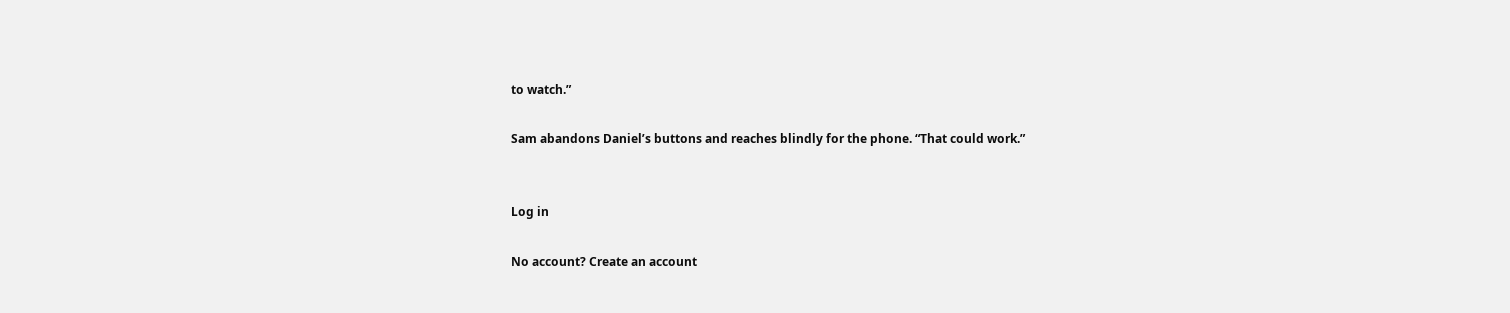to watch.”

Sam abandons Daniel’s buttons and reaches blindly for the phone. “That could work.”


Log in

No account? Create an account